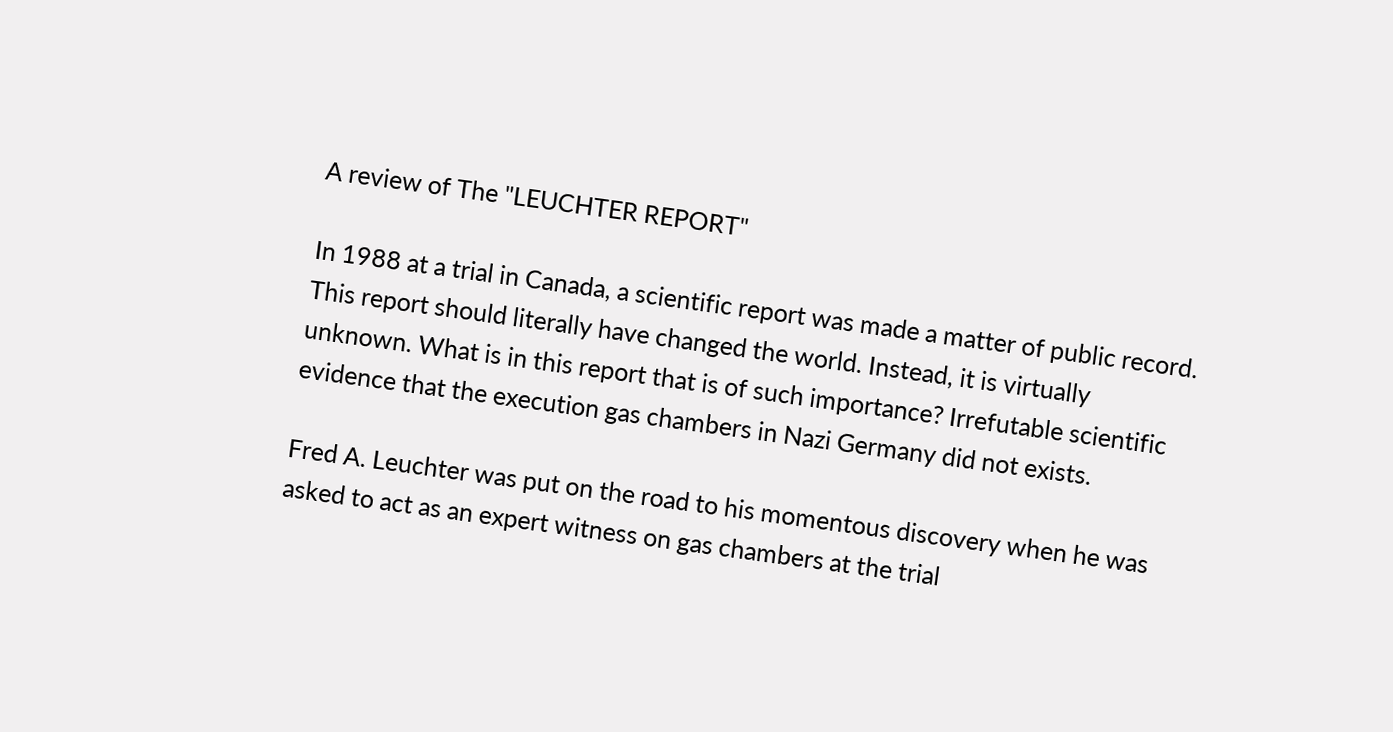A review of The "LEUCHTER REPORT"

In 1988 at a trial in Canada, a scientific report was made a matter of public record. This report should literally have changed the world. Instead, it is virtually unknown. What is in this report that is of such importance? Irrefutable scientific evidence that the execution gas chambers in Nazi Germany did not exists.

Fred A. Leuchter was put on the road to his momentous discovery when he was asked to act as an expert witness on gas chambers at the trial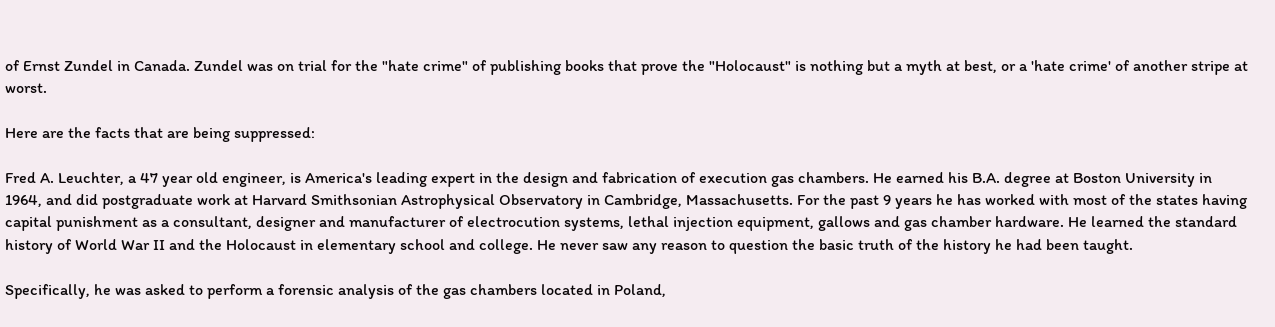of Ernst Zundel in Canada. Zundel was on trial for the "hate crime" of publishing books that prove the "Holocaust" is nothing but a myth at best, or a 'hate crime' of another stripe at worst.

Here are the facts that are being suppressed:

Fred A. Leuchter, a 47 year old engineer, is America's leading expert in the design and fabrication of execution gas chambers. He earned his B.A. degree at Boston University in 1964, and did postgraduate work at Harvard Smithsonian Astrophysical Observatory in Cambridge, Massachusetts. For the past 9 years he has worked with most of the states having capital punishment as a consultant, designer and manufacturer of electrocution systems, lethal injection equipment, gallows and gas chamber hardware. He learned the standard history of World War II and the Holocaust in elementary school and college. He never saw any reason to question the basic truth of the history he had been taught.

Specifically, he was asked to perform a forensic analysis of the gas chambers located in Poland,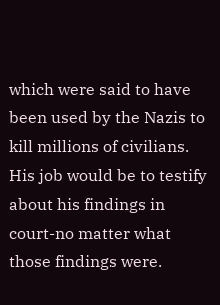which were said to have been used by the Nazis to kill millions of civilians. His job would be to testify about his findings in court-no matter what those findings were.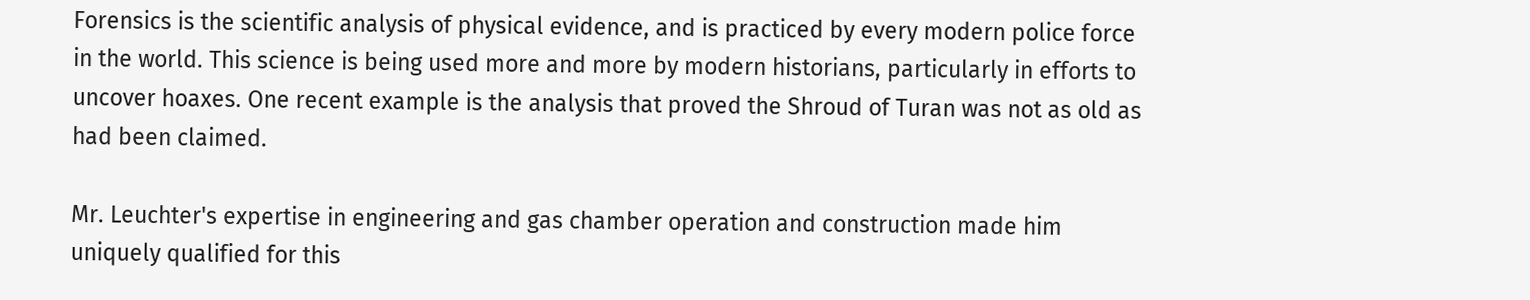Forensics is the scientific analysis of physical evidence, and is practiced by every modern police force in the world. This science is being used more and more by modern historians, particularly in efforts to uncover hoaxes. One recent example is the analysis that proved the Shroud of Turan was not as old as had been claimed.

Mr. Leuchter's expertise in engineering and gas chamber operation and construction made him uniquely qualified for this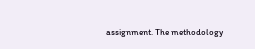assignment. The methodology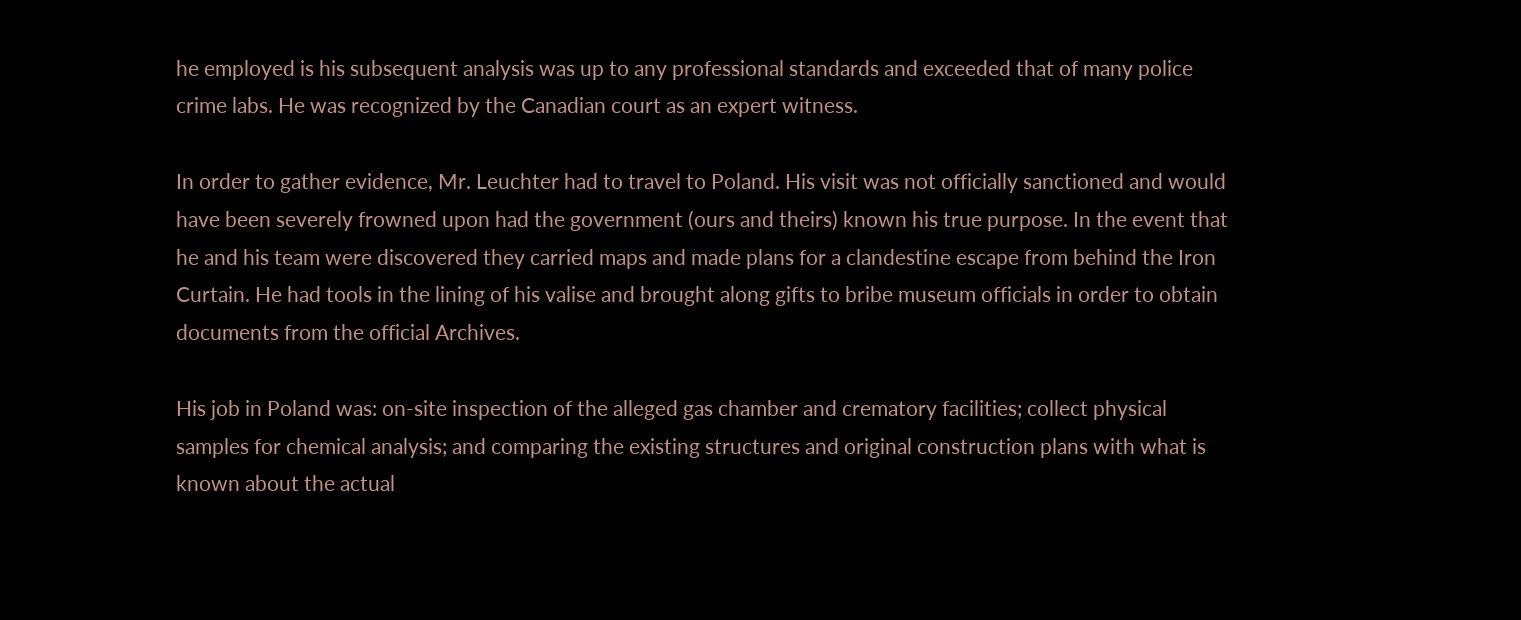he employed is his subsequent analysis was up to any professional standards and exceeded that of many police crime labs. He was recognized by the Canadian court as an expert witness.

In order to gather evidence, Mr. Leuchter had to travel to Poland. His visit was not officially sanctioned and would have been severely frowned upon had the government (ours and theirs) known his true purpose. In the event that he and his team were discovered they carried maps and made plans for a clandestine escape from behind the Iron Curtain. He had tools in the lining of his valise and brought along gifts to bribe museum officials in order to obtain documents from the official Archives.

His job in Poland was: on-site inspection of the alleged gas chamber and crematory facilities; collect physical samples for chemical analysis; and comparing the existing structures and original construction plans with what is known about the actual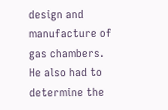design and manufacture of gas chambers. He also had to determine the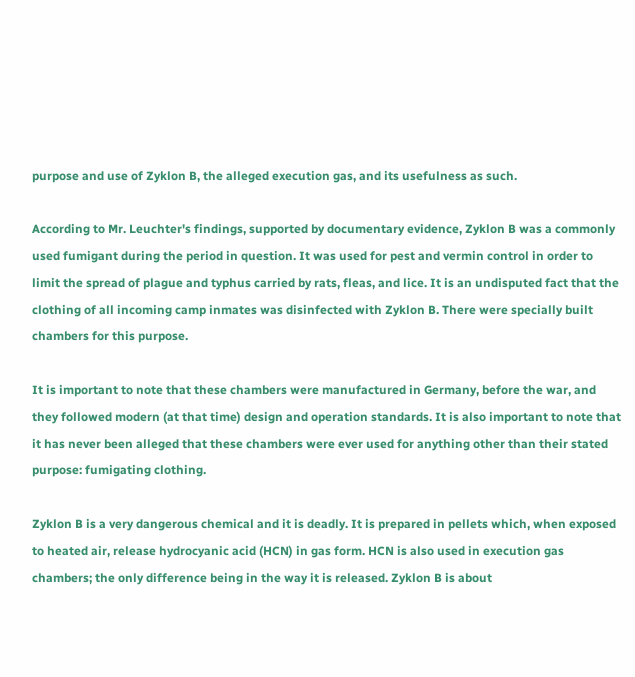purpose and use of Zyklon B, the alleged execution gas, and its usefulness as such.

According to Mr. Leuchter's findings, supported by documentary evidence, Zyklon B was a commonly used fumigant during the period in question. It was used for pest and vermin control in order to limit the spread of plague and typhus carried by rats, fleas, and lice. It is an undisputed fact that the clothing of all incoming camp inmates was disinfected with Zyklon B. There were specially built chambers for this purpose.

It is important to note that these chambers were manufactured in Germany, before the war, and they followed modern (at that time) design and operation standards. It is also important to note that it has never been alleged that these chambers were ever used for anything other than their stated purpose: fumigating clothing.

Zyklon B is a very dangerous chemical and it is deadly. It is prepared in pellets which, when exposed to heated air, release hydrocyanic acid (HCN) in gas form. HCN is also used in execution gas chambers; the only difference being in the way it is released. Zyklon B is about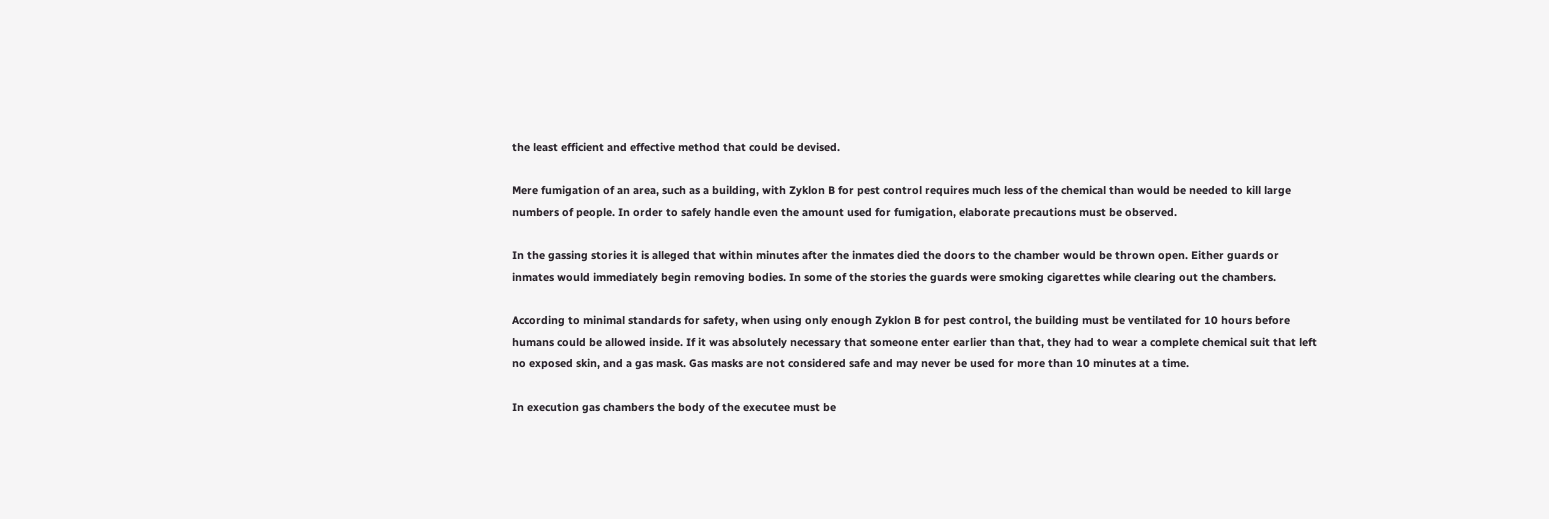the least efficient and effective method that could be devised.

Mere fumigation of an area, such as a building, with Zyklon B for pest control requires much less of the chemical than would be needed to kill large numbers of people. In order to safely handle even the amount used for fumigation, elaborate precautions must be observed.

In the gassing stories it is alleged that within minutes after the inmates died the doors to the chamber would be thrown open. Either guards or inmates would immediately begin removing bodies. In some of the stories the guards were smoking cigarettes while clearing out the chambers.

According to minimal standards for safety, when using only enough Zyklon B for pest control, the building must be ventilated for 10 hours before humans could be allowed inside. If it was absolutely necessary that someone enter earlier than that, they had to wear a complete chemical suit that left no exposed skin, and a gas mask. Gas masks are not considered safe and may never be used for more than 10 minutes at a time.

In execution gas chambers the body of the executee must be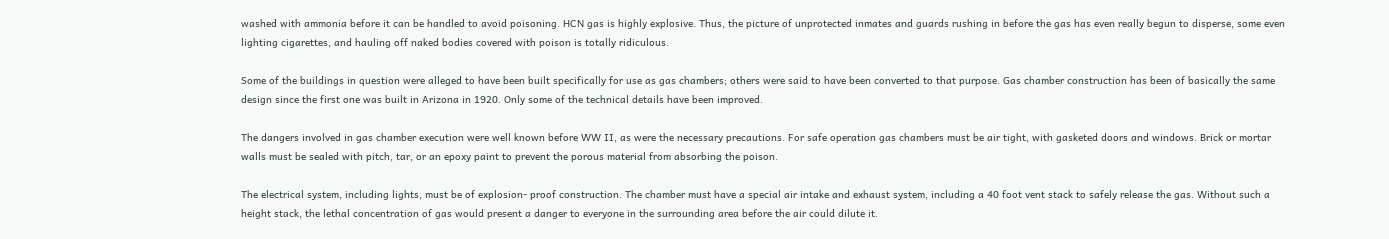washed with ammonia before it can be handled to avoid poisoning. HCN gas is highly explosive. Thus, the picture of unprotected inmates and guards rushing in before the gas has even really begun to disperse, some even lighting cigarettes, and hauling off naked bodies covered with poison is totally ridiculous.

Some of the buildings in question were alleged to have been built specifically for use as gas chambers; others were said to have been converted to that purpose. Gas chamber construction has been of basically the same design since the first one was built in Arizona in 1920. Only some of the technical details have been improved.

The dangers involved in gas chamber execution were well known before WW II, as were the necessary precautions. For safe operation gas chambers must be air tight, with gasketed doors and windows. Brick or mortar walls must be sealed with pitch, tar, or an epoxy paint to prevent the porous material from absorbing the poison.

The electrical system, including lights, must be of explosion- proof construction. The chamber must have a special air intake and exhaust system, including a 40 foot vent stack to safely release the gas. Without such a height stack, the lethal concentration of gas would present a danger to everyone in the surrounding area before the air could dilute it.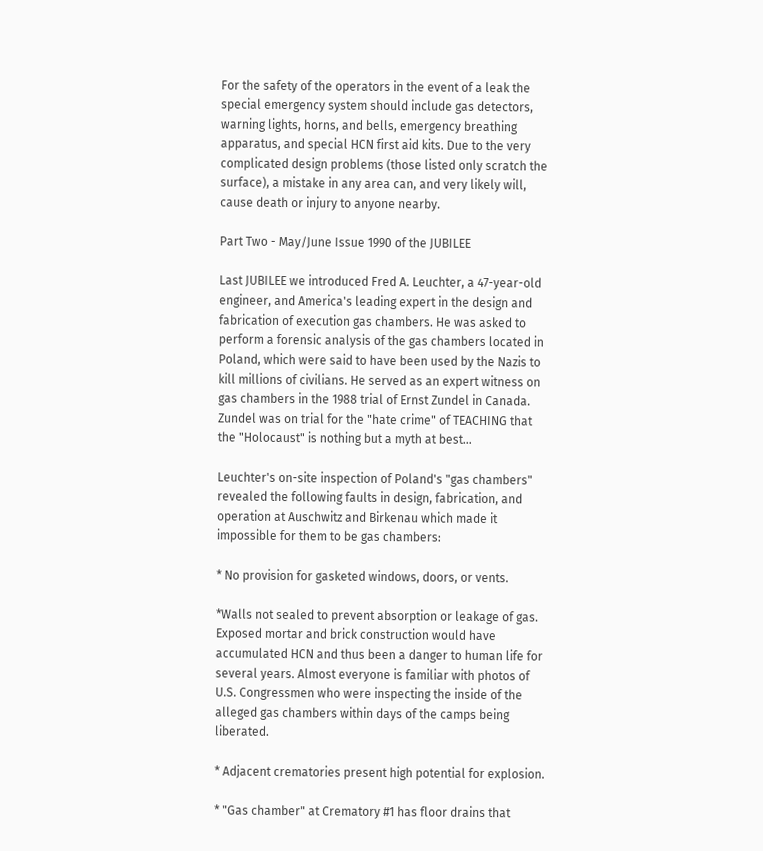For the safety of the operators in the event of a leak the special emergency system should include gas detectors, warning lights, horns, and bells, emergency breathing apparatus, and special HCN first aid kits. Due to the very complicated design problems (those listed only scratch the surface), a mistake in any area can, and very likely will, cause death or injury to anyone nearby.

Part Two - May/June Issue 1990 of the JUBILEE

Last JUBILEE we introduced Fred A. Leuchter, a 47-year-old engineer, and America's leading expert in the design and fabrication of execution gas chambers. He was asked to perform a forensic analysis of the gas chambers located in Poland, which were said to have been used by the Nazis to kill millions of civilians. He served as an expert witness on gas chambers in the 1988 trial of Ernst Zundel in Canada. Zundel was on trial for the "hate crime" of TEACHING that the "Holocaust" is nothing but a myth at best...

Leuchter's on-site inspection of Poland's "gas chambers" revealed the following faults in design, fabrication, and operation at Auschwitz and Birkenau which made it impossible for them to be gas chambers:

* No provision for gasketed windows, doors, or vents.

*Walls not sealed to prevent absorption or leakage of gas. Exposed mortar and brick construction would have accumulated HCN and thus been a danger to human life for several years. Almost everyone is familiar with photos of U.S. Congressmen who were inspecting the inside of the alleged gas chambers within days of the camps being liberated.

* Adjacent crematories present high potential for explosion.

* "Gas chamber" at Crematory #1 has floor drains that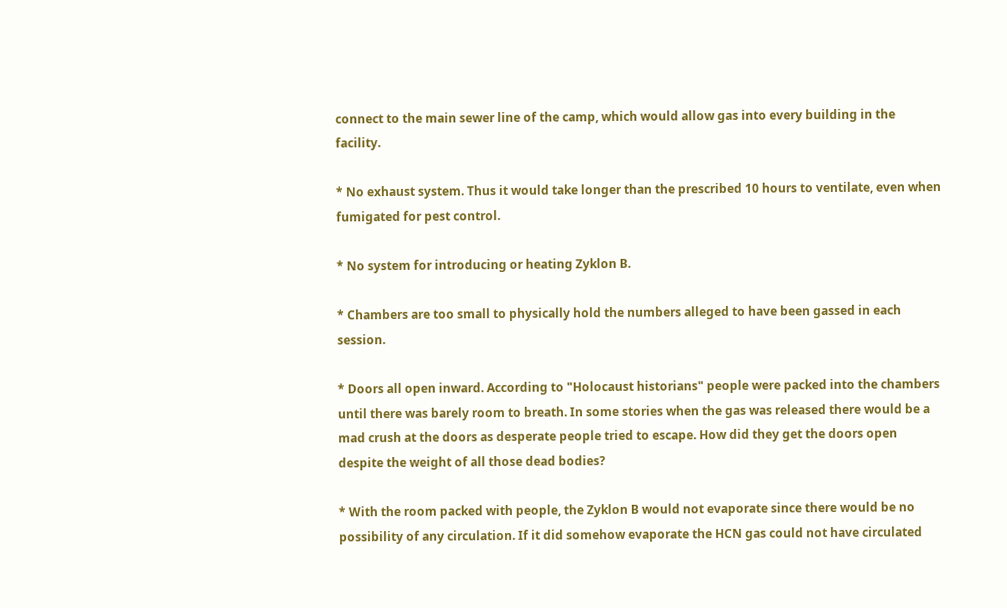connect to the main sewer line of the camp, which would allow gas into every building in the facility.

* No exhaust system. Thus it would take longer than the prescribed 10 hours to ventilate, even when fumigated for pest control.

* No system for introducing or heating Zyklon B.

* Chambers are too small to physically hold the numbers alleged to have been gassed in each session.

* Doors all open inward. According to "Holocaust historians" people were packed into the chambers until there was barely room to breath. In some stories when the gas was released there would be a mad crush at the doors as desperate people tried to escape. How did they get the doors open despite the weight of all those dead bodies?

* With the room packed with people, the Zyklon B would not evaporate since there would be no possibility of any circulation. If it did somehow evaporate the HCN gas could not have circulated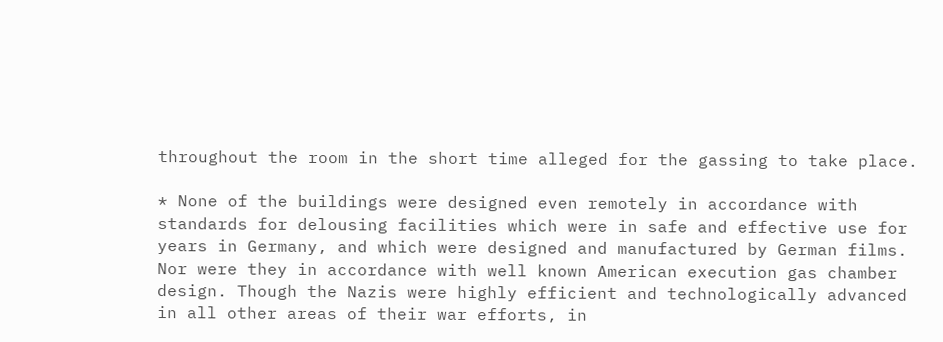throughout the room in the short time alleged for the gassing to take place.

* None of the buildings were designed even remotely in accordance with standards for delousing facilities which were in safe and effective use for years in Germany, and which were designed and manufactured by German films. Nor were they in accordance with well known American execution gas chamber design. Though the Nazis were highly efficient and technologically advanced in all other areas of their war efforts, in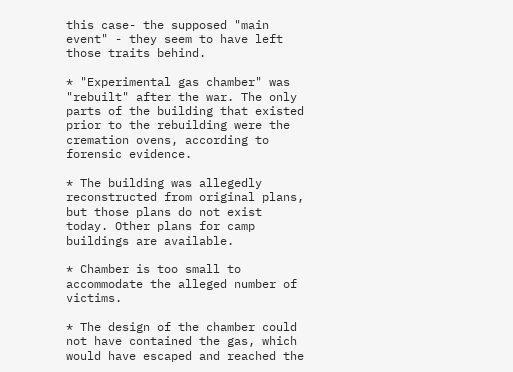this case- the supposed "main event" - they seem to have left those traits behind.

* "Experimental gas chamber" was "rebuilt" after the war. The only parts of the building that existed prior to the rebuilding were the cremation ovens, according to forensic evidence.

* The building was allegedly reconstructed from original plans, but those plans do not exist today. Other plans for camp buildings are available.

* Chamber is too small to accommodate the alleged number of victims.

* The design of the chamber could not have contained the gas, which would have escaped and reached the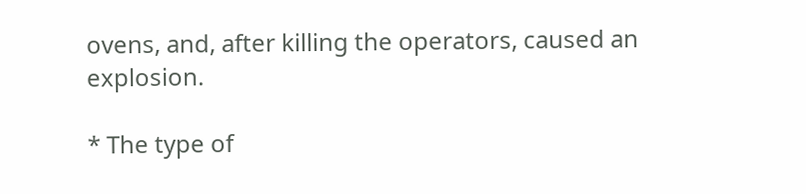ovens, and, after killing the operators, caused an explosion.

* The type of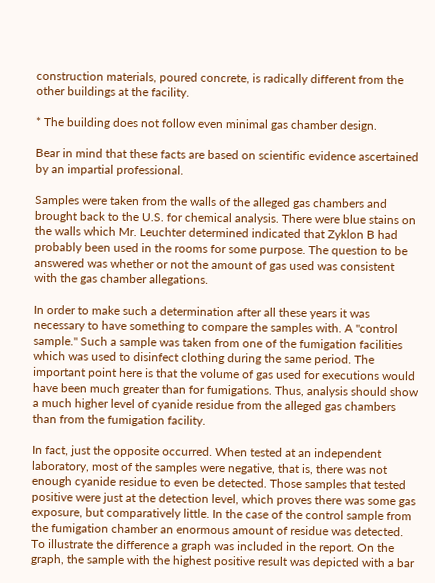construction materials, poured concrete, is radically different from the other buildings at the facility.

* The building does not follow even minimal gas chamber design.

Bear in mind that these facts are based on scientific evidence ascertained by an impartial professional.

Samples were taken from the walls of the alleged gas chambers and brought back to the U.S. for chemical analysis. There were blue stains on the walls which Mr. Leuchter determined indicated that Zyklon B had probably been used in the rooms for some purpose. The question to be answered was whether or not the amount of gas used was consistent with the gas chamber allegations.

In order to make such a determination after all these years it was necessary to have something to compare the samples with. A "control sample." Such a sample was taken from one of the fumigation facilities which was used to disinfect clothing during the same period. The important point here is that the volume of gas used for executions would have been much greater than for fumigations. Thus, analysis should show a much higher level of cyanide residue from the alleged gas chambers than from the fumigation facility.

In fact, just the opposite occurred. When tested at an independent laboratory, most of the samples were negative, that is, there was not enough cyanide residue to even be detected. Those samples that tested positive were just at the detection level, which proves there was some gas exposure, but comparatively little. In the case of the control sample from the fumigation chamber an enormous amount of residue was detected. To illustrate the difference a graph was included in the report. On the graph, the sample with the highest positive result was depicted with a bar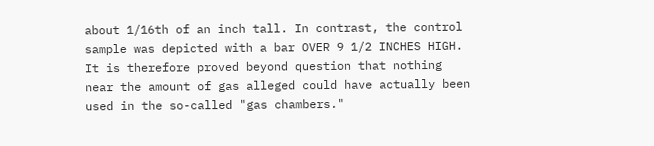about 1/16th of an inch tall. In contrast, the control sample was depicted with a bar OVER 9 1/2 INCHES HIGH. It is therefore proved beyond question that nothing near the amount of gas alleged could have actually been used in the so-called "gas chambers."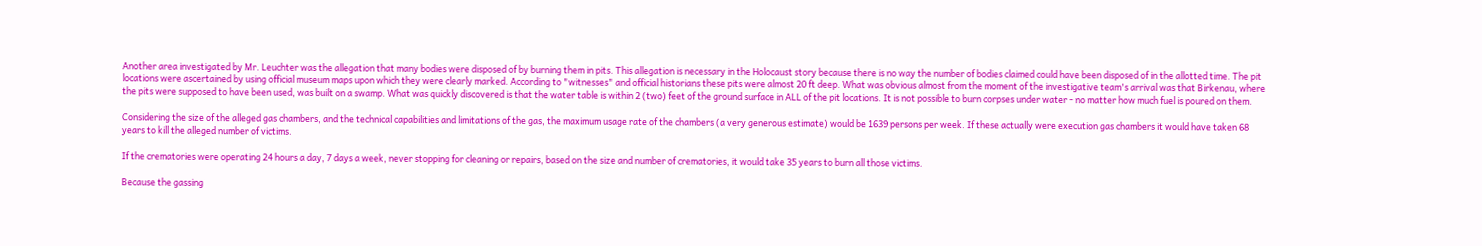Another area investigated by Mr. Leuchter was the allegation that many bodies were disposed of by burning them in pits. This allegation is necessary in the Holocaust story because there is no way the number of bodies claimed could have been disposed of in the allotted time. The pit locations were ascertained by using official museum maps upon which they were clearly marked. According to "witnesses" and official historians these pits were almost 20 ft deep. What was obvious almost from the moment of the investigative team's arrival was that Birkenau, where the pits were supposed to have been used, was built on a swamp. What was quickly discovered is that the water table is within 2 (two) feet of the ground surface in ALL of the pit locations. It is not possible to burn corpses under water - no matter how much fuel is poured on them.

Considering the size of the alleged gas chambers, and the technical capabilities and limitations of the gas, the maximum usage rate of the chambers (a very generous estimate) would be 1639 persons per week. If these actually were execution gas chambers it would have taken 68 years to kill the alleged number of victims.

If the crematories were operating 24 hours a day, 7 days a week, never stopping for cleaning or repairs, based on the size and number of crematories, it would take 35 years to burn all those victims.

Because the gassing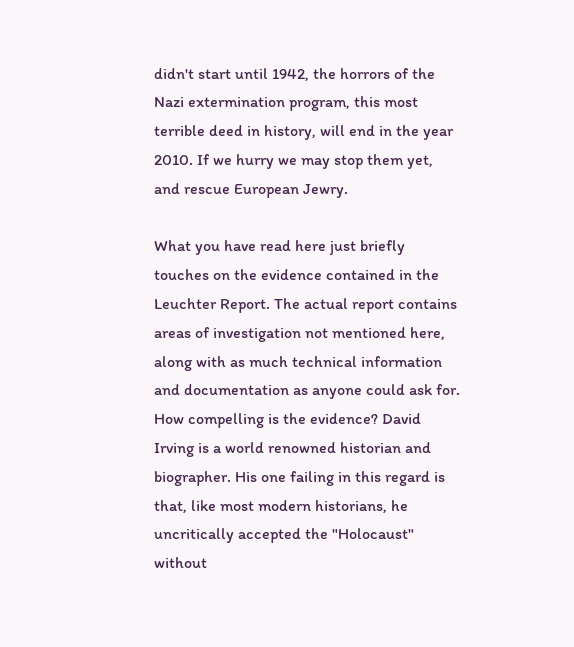didn't start until 1942, the horrors of the Nazi extermination program, this most terrible deed in history, will end in the year 2010. If we hurry we may stop them yet, and rescue European Jewry.

What you have read here just briefly touches on the evidence contained in the Leuchter Report. The actual report contains areas of investigation not mentioned here, along with as much technical information and documentation as anyone could ask for. How compelling is the evidence? David Irving is a world renowned historian and biographer. His one failing in this regard is that, like most modern historians, he uncritically accepted the "Holocaust" without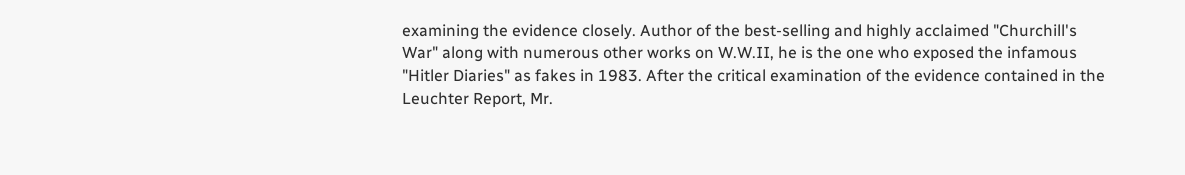examining the evidence closely. Author of the best-selling and highly acclaimed "Churchill's War" along with numerous other works on W.W.II, he is the one who exposed the infamous "Hitler Diaries" as fakes in 1983. After the critical examination of the evidence contained in the Leuchter Report, Mr.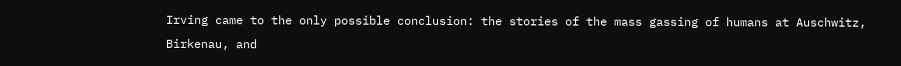Irving came to the only possible conclusion: the stories of the mass gassing of humans at Auschwitz, Birkenau, and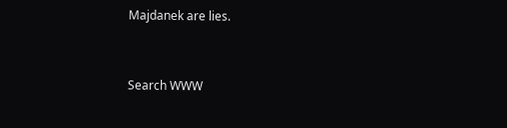Majdanek are lies.


Search WWW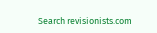Search revisionists.com